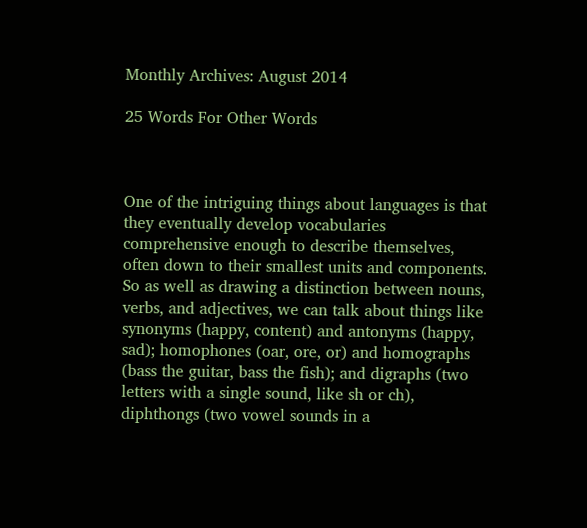Monthly Archives: August 2014

25 Words For Other Words



One of the intriguing things about languages is that they eventually develop vocabularies comprehensive enough to describe themselves, often down to their smallest units and components. So as well as drawing a distinction between nouns, verbs, and adjectives, we can talk about things like synonyms (happy, content) and antonyms (happy, sad); homophones (oar, ore, or) and homographs (bass the guitar, bass the fish); and digraphs (two letters with a single sound, like sh or ch), diphthongs (two vowel sounds in a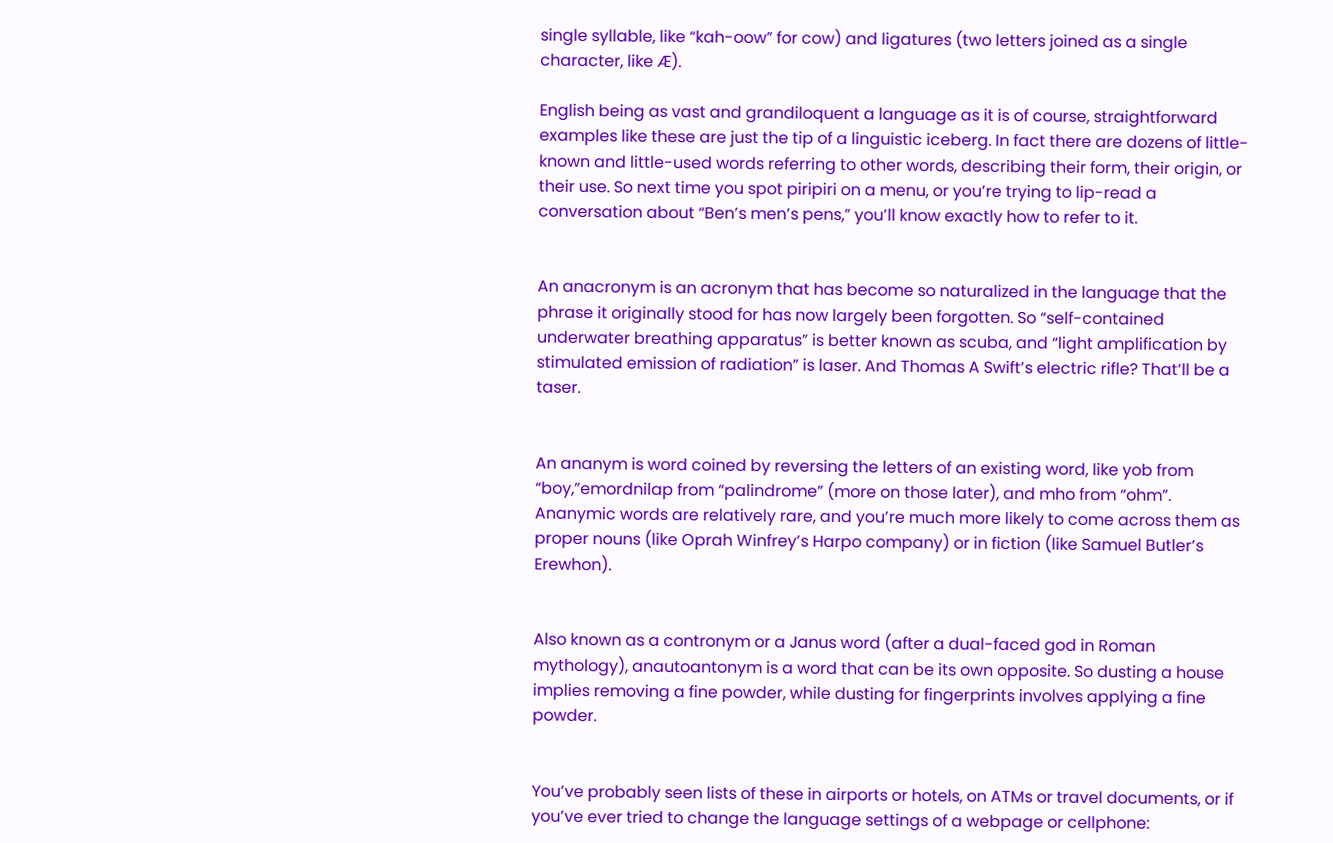single syllable, like “kah-oow” for cow) and ligatures (two letters joined as a single character, like Æ).

English being as vast and grandiloquent a language as it is of course, straightforward examples like these are just the tip of a linguistic iceberg. In fact there are dozens of little-known and little-used words referring to other words, describing their form, their origin, or their use. So next time you spot piripiri on a menu, or you’re trying to lip-read a conversation about “Ben’s men’s pens,” you’ll know exactly how to refer to it.


An anacronym is an acronym that has become so naturalized in the language that the phrase it originally stood for has now largely been forgotten. So “self-contained underwater breathing apparatus” is better known as scuba, and “light amplification by stimulated emission of radiation” is laser. And Thomas A Swift’s electric rifle? That’ll be a taser.


An ananym is word coined by reversing the letters of an existing word, like yob from “boy,”emordnilap from “palindrome” (more on those later), and mho from “ohm”. Ananymic words are relatively rare, and you’re much more likely to come across them as proper nouns (like Oprah Winfrey’s Harpo company) or in fiction (like Samuel Butler’s Erewhon).


Also known as a contronym or a Janus word (after a dual-faced god in Roman mythology), anautoantonym is a word that can be its own opposite. So dusting a house implies removing a fine powder, while dusting for fingerprints involves applying a fine powder.


You’ve probably seen lists of these in airports or hotels, on ATMs or travel documents, or if you’ve ever tried to change the language settings of a webpage or cellphone: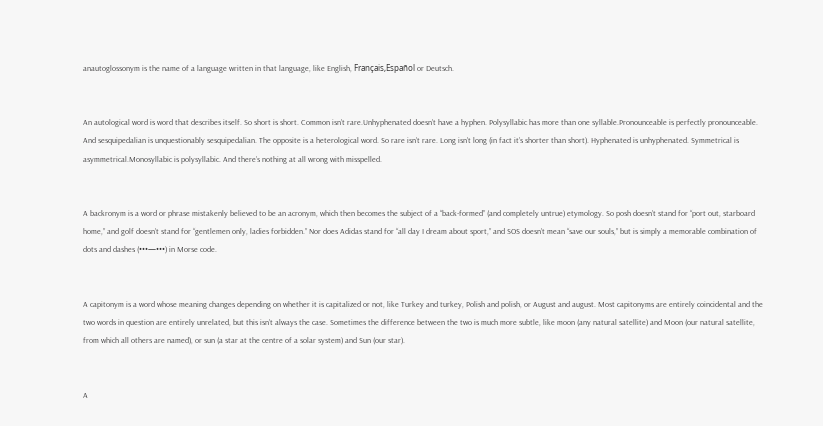anautoglossonym is the name of a language written in that language, like English, Français,Español or Deutsch.


An autological word is word that describes itself. So short is short. Common isn’t rare.Unhyphenated doesn’t have a hyphen. Polysyllabic has more than one syllable.Pronounceable is perfectly pronounceable. And sesquipedalian is unquestionably sesquipedalian. The opposite is a heterological word. So rare isn’t rare. Long isn’t long (in fact it’s shorter than short). Hyphenated is unhyphenated. Symmetrical is asymmetrical.Monosyllabic is polysyllabic. And there’s nothing at all wrong with misspelled.


A backronym is a word or phrase mistakenly believed to be an acronym, which then becomes the subject of a “back-formed” (and completely untrue) etymology. So posh doesn’t stand for “port out, starboard home,” and golf doesn’t stand for “gentlemen only, ladies forbidden.” Nor does Adidas stand for “all day I dream about sport,” and SOS doesn’t mean “save our souls,” but is simply a memorable combination of dots and dashes (•••—•••) in Morse code.


A capitonym is a word whose meaning changes depending on whether it is capitalized or not, like Turkey and turkey, Polish and polish, or August and august. Most capitonyms are entirely coincidental and the two words in question are entirely unrelated, but this isn’t always the case. Sometimes the difference between the two is much more subtle, like moon (any natural satellite) and Moon (our natural satellite, from which all others are named), or sun (a star at the centre of a solar system) and Sun (our star).


A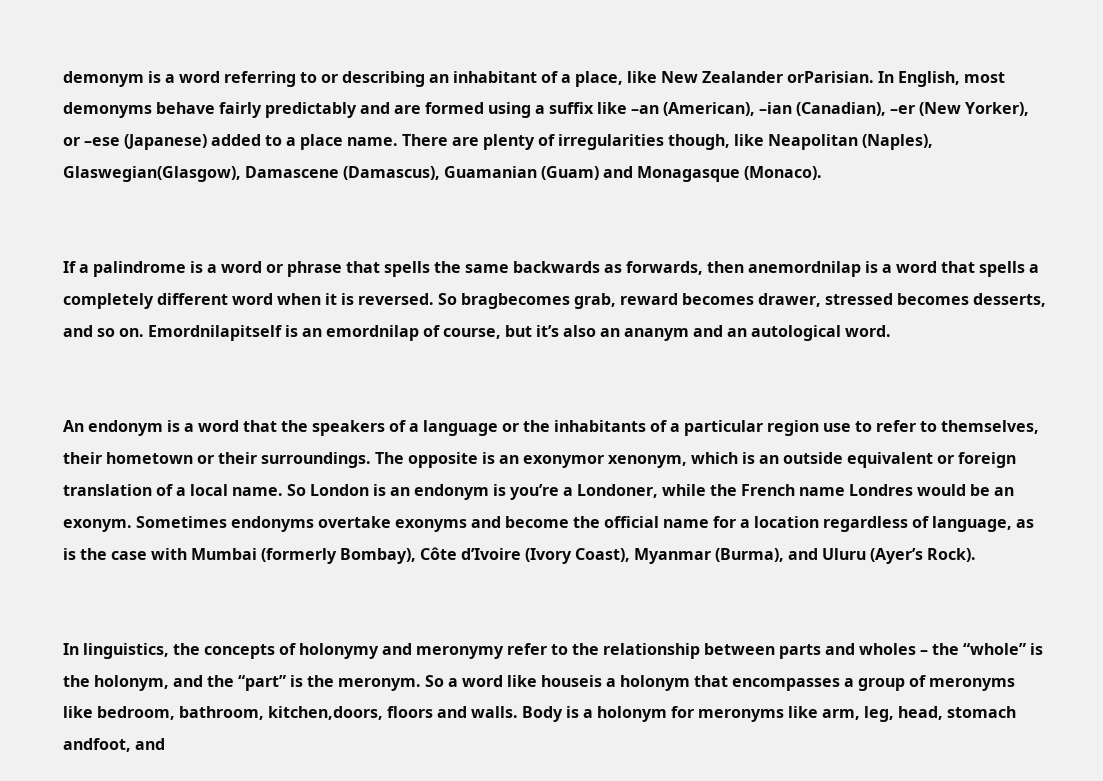demonym is a word referring to or describing an inhabitant of a place, like New Zealander orParisian. In English, most demonyms behave fairly predictably and are formed using a suffix like –an (American), –ian (Canadian), –er (New Yorker), or –ese (Japanese) added to a place name. There are plenty of irregularities though, like Neapolitan (Naples), Glaswegian(Glasgow), Damascene (Damascus), Guamanian (Guam) and Monagasque (Monaco).


If a palindrome is a word or phrase that spells the same backwards as forwards, then anemordnilap is a word that spells a completely different word when it is reversed. So bragbecomes grab, reward becomes drawer, stressed becomes desserts, and so on. Emordnilapitself is an emordnilap of course, but it’s also an ananym and an autological word.


An endonym is a word that the speakers of a language or the inhabitants of a particular region use to refer to themselves, their hometown or their surroundings. The opposite is an exonymor xenonym, which is an outside equivalent or foreign translation of a local name. So London is an endonym is you’re a Londoner, while the French name Londres would be an exonym. Sometimes endonyms overtake exonyms and become the official name for a location regardless of language, as is the case with Mumbai (formerly Bombay), Côte d’Ivoire (Ivory Coast), Myanmar (Burma), and Uluru (Ayer’s Rock).


In linguistics, the concepts of holonymy and meronymy refer to the relationship between parts and wholes – the “whole” is the holonym, and the “part” is the meronym. So a word like houseis a holonym that encompasses a group of meronyms like bedroom, bathroom, kitchen,doors, floors and walls. Body is a holonym for meronyms like arm, leg, head, stomach andfoot, and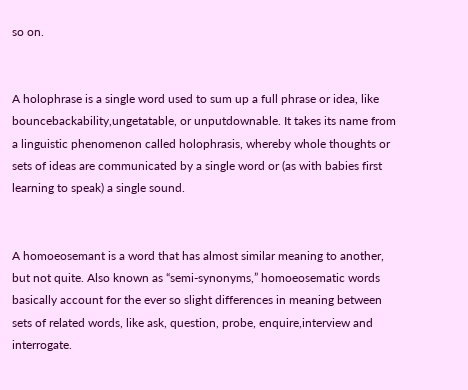so on.


A holophrase is a single word used to sum up a full phrase or idea, like bouncebackability,ungetatable, or unputdownable. It takes its name from a linguistic phenomenon called holophrasis, whereby whole thoughts or sets of ideas are communicated by a single word or (as with babies first learning to speak) a single sound.


A homoeosemant is a word that has almost similar meaning to another, but not quite. Also known as “semi-synonyms,” homoeosematic words basically account for the ever so slight differences in meaning between sets of related words, like ask, question, probe, enquire,interview and interrogate.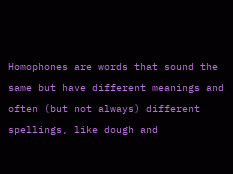Homophones are words that sound the same but have different meanings and often (but not always) different spellings, like dough and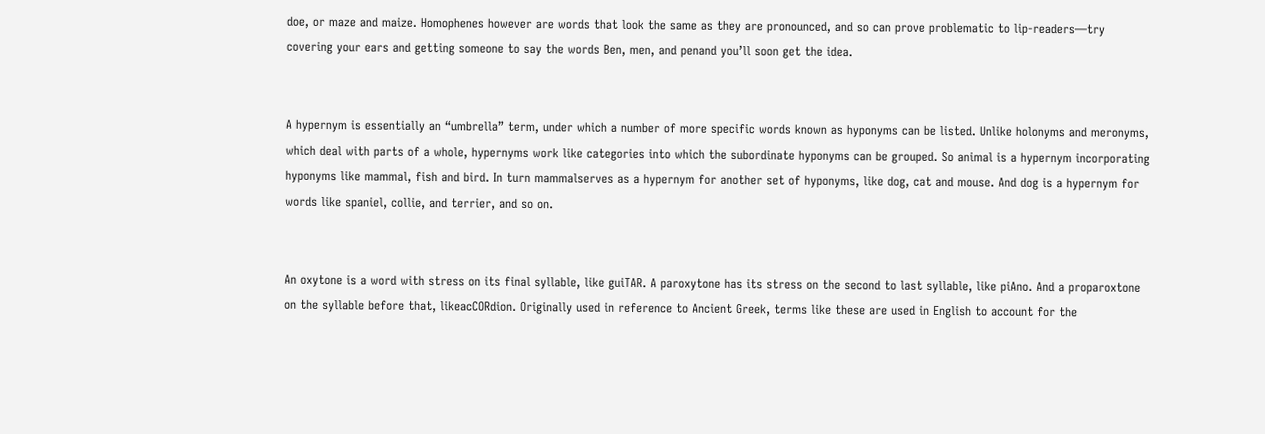doe, or maze and maize. Homophenes however are words that look the same as they are pronounced, and so can prove problematic to lip-readers—try covering your ears and getting someone to say the words Ben, men, and penand you’ll soon get the idea.


A hypernym is essentially an “umbrella” term, under which a number of more specific words known as hyponyms can be listed. Unlike holonyms and meronyms, which deal with parts of a whole, hypernyms work like categories into which the subordinate hyponyms can be grouped. So animal is a hypernym incorporating hyponyms like mammal, fish and bird. In turn mammalserves as a hypernym for another set of hyponyms, like dog, cat and mouse. And dog is a hypernym for words like spaniel, collie, and terrier, and so on.


An oxytone is a word with stress on its final syllable, like guiTAR. A paroxytone has its stress on the second to last syllable, like piAno. And a proparoxtone on the syllable before that, likeacCORdion. Originally used in reference to Ancient Greek, terms like these are used in English to account for the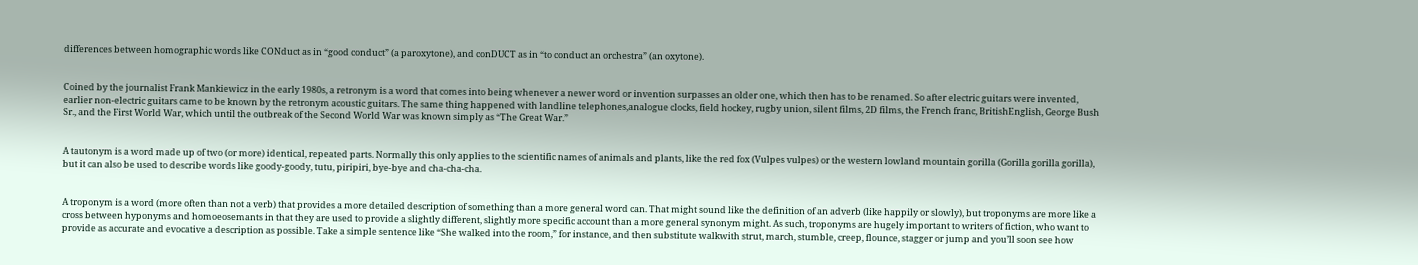differences between homographic words like CONduct as in “good conduct” (a paroxytone), and conDUCT as in “to conduct an orchestra” (an oxytone).


Coined by the journalist Frank Mankiewicz in the early 1980s, a retronym is a word that comes into being whenever a newer word or invention surpasses an older one, which then has to be renamed. So after electric guitars were invented, earlier non-electric guitars came to be known by the retronym acoustic guitars. The same thing happened with landline telephones,analogue clocks, field hockey, rugby union, silent films, 2D films, the French franc, BritishEnglish, George Bush Sr., and the First World War, which until the outbreak of the Second World War was known simply as “The Great War.”


A tautonym is a word made up of two (or more) identical, repeated parts. Normally this only applies to the scientific names of animals and plants, like the red fox (Vulpes vulpes) or the western lowland mountain gorilla (Gorilla gorilla gorilla), but it can also be used to describe words like goody-goody, tutu, piripiri, bye-bye and cha-cha-cha.


A troponym is a word (more often than not a verb) that provides a more detailed description of something than a more general word can. That might sound like the definition of an adverb (like happily or slowly), but troponyms are more like a cross between hyponyms and homoeosemants in that they are used to provide a slightly different, slightly more specific account than a more general synonym might. As such, troponyms are hugely important to writers of fiction, who want to provide as accurate and evocative a description as possible. Take a simple sentence like “She walked into the room,” for instance, and then substitute walkwith strut, march, stumble, creep, flounce, stagger or jump and you’ll soon see how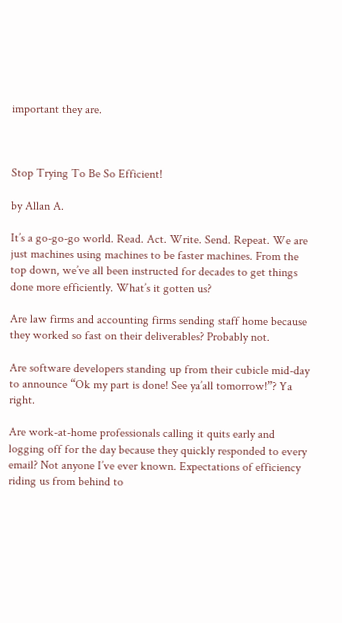important they are.



Stop Trying To Be So Efficient!

by Allan A.

It’s a go-go-go world. Read. Act. Write. Send. Repeat. We are just machines using machines to be faster machines. From the top down, we’ve all been instructed for decades to get things done more efficiently. What’s it gotten us?

Are law firms and accounting firms sending staff home because they worked so fast on their deliverables? Probably not.

Are software developers standing up from their cubicle mid-day to announce “Ok my part is done! See ya’all tomorrow!”? Ya right.

Are work-at-home professionals calling it quits early and logging off for the day because they quickly responded to every email? Not anyone I’ve ever known. Expectations of efficiency riding us from behind to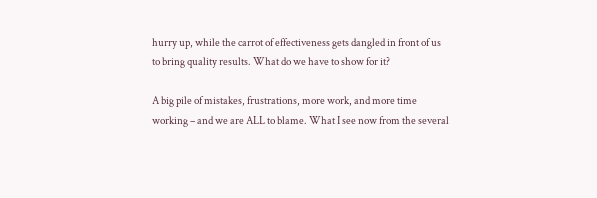hurry up, while the carrot of effectiveness gets dangled in front of us to bring quality results. What do we have to show for it?

A big pile of mistakes, frustrations, more work, and more time working – and we are ALL to blame. What I see now from the several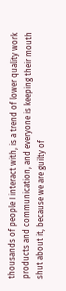thousands of people I interact with, is a trend of lower quality work products and communication, and everyone is keeping their mouth shut about it, because we are guilty of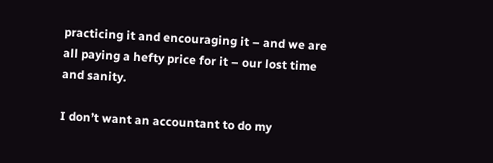practicing it and encouraging it – and we are all paying a hefty price for it – our lost time and sanity.

I don’t want an accountant to do my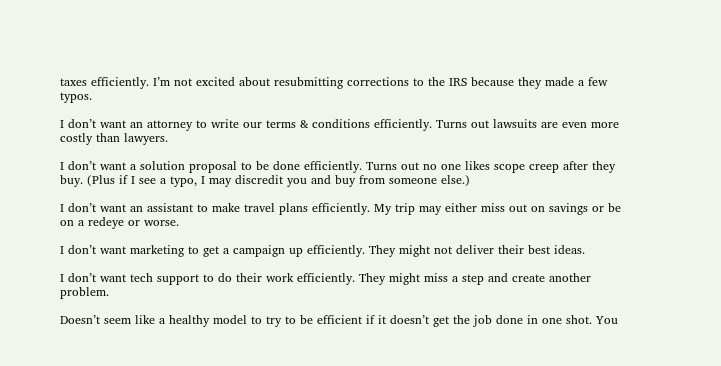taxes efficiently. I’m not excited about resubmitting corrections to the IRS because they made a few typos.

I don’t want an attorney to write our terms & conditions efficiently. Turns out lawsuits are even more costly than lawyers.

I don’t want a solution proposal to be done efficiently. Turns out no one likes scope creep after they buy. (Plus if I see a typo, I may discredit you and buy from someone else.)

I don’t want an assistant to make travel plans efficiently. My trip may either miss out on savings or be on a redeye or worse.

I don’t want marketing to get a campaign up efficiently. They might not deliver their best ideas.

I don’t want tech support to do their work efficiently. They might miss a step and create another problem.

Doesn’t seem like a healthy model to try to be efficient if it doesn’t get the job done in one shot. You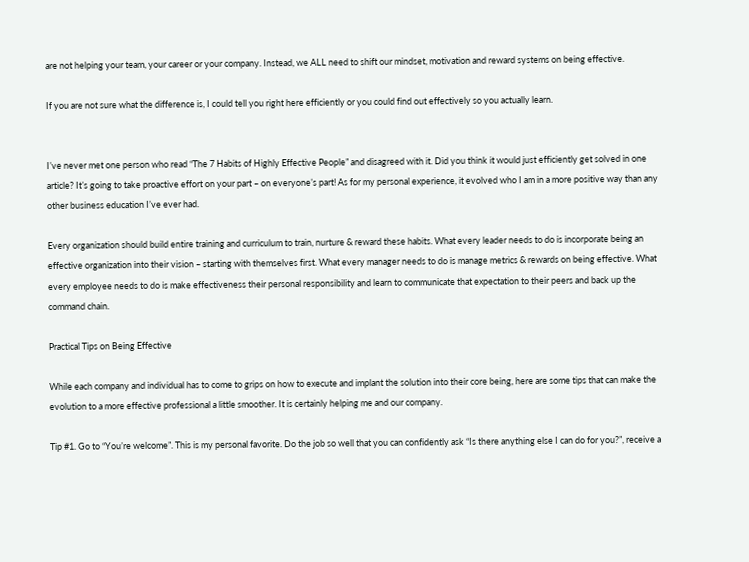are not helping your team, your career or your company. Instead, we ALL need to shift our mindset, motivation and reward systems on being effective.

If you are not sure what the difference is, I could tell you right here efficiently or you could find out effectively so you actually learn.


I’ve never met one person who read “The 7 Habits of Highly Effective People” and disagreed with it. Did you think it would just efficiently get solved in one article? It’s going to take proactive effort on your part – on everyone’s part! As for my personal experience, it evolved who I am in a more positive way than any other business education I’ve ever had.

Every organization should build entire training and curriculum to train, nurture & reward these habits. What every leader needs to do is incorporate being an effective organization into their vision – starting with themselves first. What every manager needs to do is manage metrics & rewards on being effective. What every employee needs to do is make effectiveness their personal responsibility and learn to communicate that expectation to their peers and back up the command chain.

Practical Tips on Being Effective

While each company and individual has to come to grips on how to execute and implant the solution into their core being, here are some tips that can make the evolution to a more effective professional a little smoother. It is certainly helping me and our company.

Tip #1. Go to “You’re welcome”. This is my personal favorite. Do the job so well that you can confidently ask “Is there anything else I can do for you?”, receive a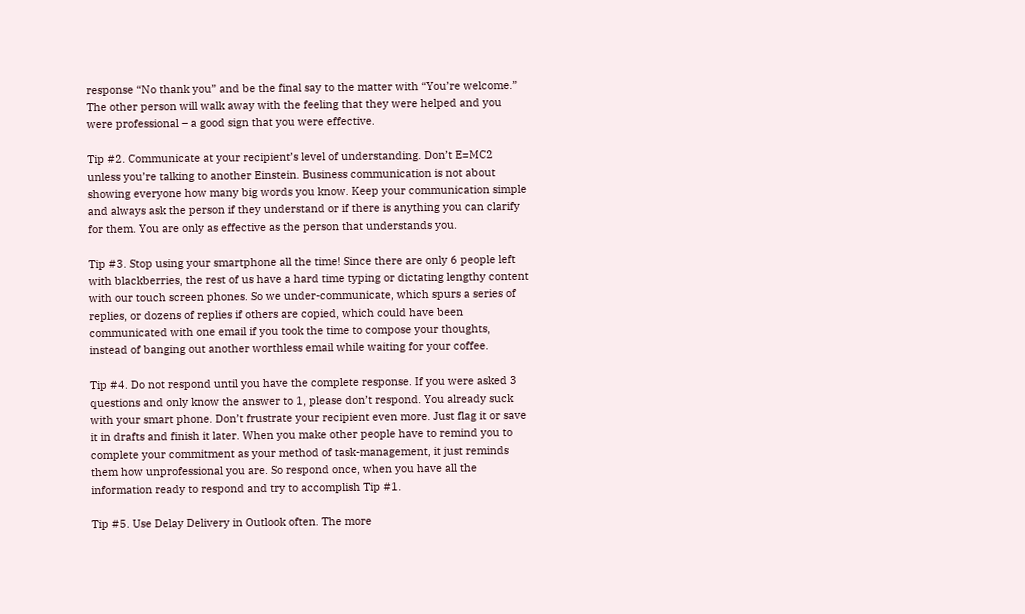response “No thank you” and be the final say to the matter with “You’re welcome.” The other person will walk away with the feeling that they were helped and you were professional – a good sign that you were effective.

Tip #2. Communicate at your recipient’s level of understanding. Don’t E=MC2 unless you’re talking to another Einstein. Business communication is not about showing everyone how many big words you know. Keep your communication simple and always ask the person if they understand or if there is anything you can clarify for them. You are only as effective as the person that understands you.

Tip #3. Stop using your smartphone all the time! Since there are only 6 people left with blackberries, the rest of us have a hard time typing or dictating lengthy content with our touch screen phones. So we under-communicate, which spurs a series of replies, or dozens of replies if others are copied, which could have been communicated with one email if you took the time to compose your thoughts, instead of banging out another worthless email while waiting for your coffee.

Tip #4. Do not respond until you have the complete response. If you were asked 3 questions and only know the answer to 1, please don’t respond. You already suck with your smart phone. Don’t frustrate your recipient even more. Just flag it or save it in drafts and finish it later. When you make other people have to remind you to complete your commitment as your method of task-management, it just reminds them how unprofessional you are. So respond once, when you have all the information ready to respond and try to accomplish Tip #1.

Tip #5. Use Delay Delivery in Outlook often. The more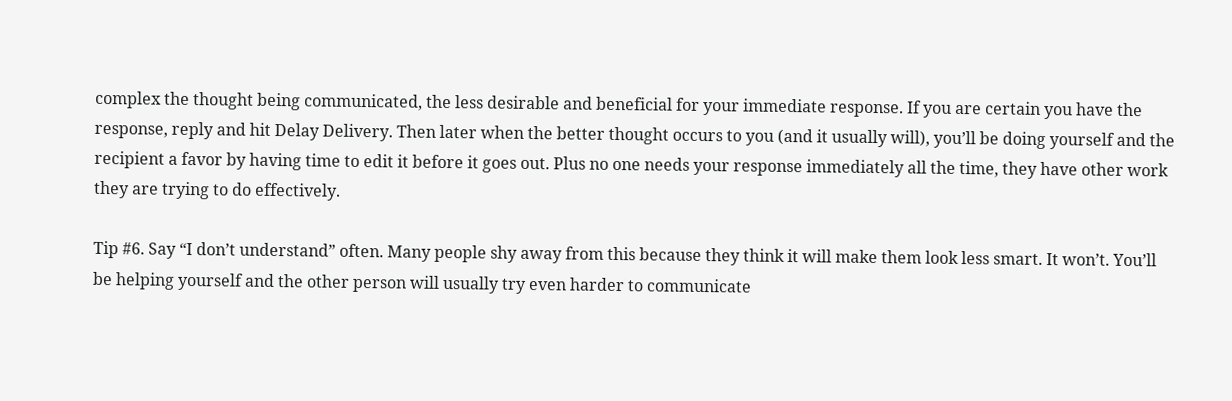complex the thought being communicated, the less desirable and beneficial for your immediate response. If you are certain you have the response, reply and hit Delay Delivery. Then later when the better thought occurs to you (and it usually will), you’ll be doing yourself and the recipient a favor by having time to edit it before it goes out. Plus no one needs your response immediately all the time, they have other work they are trying to do effectively.

Tip #6. Say “I don’t understand” often. Many people shy away from this because they think it will make them look less smart. It won’t. You’ll be helping yourself and the other person will usually try even harder to communicate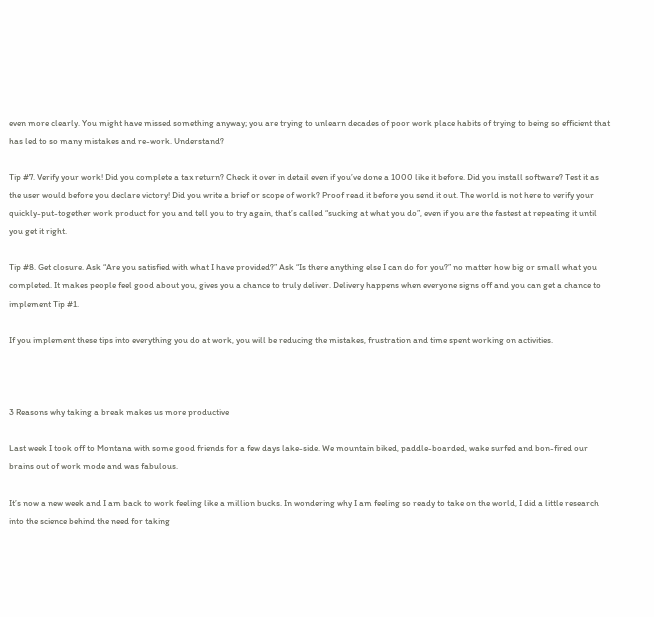even more clearly. You might have missed something anyway; you are trying to unlearn decades of poor work place habits of trying to being so efficient that has led to so many mistakes and re-work. Understand?

Tip #7. Verify your work! Did you complete a tax return? Check it over in detail even if you’ve done a 1000 like it before. Did you install software? Test it as the user would before you declare victory! Did you write a brief or scope of work? Proof read it before you send it out. The world is not here to verify your quickly-put-together work product for you and tell you to try again, that’s called “sucking at what you do”, even if you are the fastest at repeating it until you get it right.

Tip #8. Get closure. Ask “Are you satisfied with what I have provided?” Ask “Is there anything else I can do for you?” no matter how big or small what you completed. It makes people feel good about you, gives you a chance to truly deliver. Delivery happens when everyone signs off and you can get a chance to implement Tip #1.

If you implement these tips into everything you do at work, you will be reducing the mistakes, frustration and time spent working on activities.



3 Reasons why taking a break makes us more productive

Last week I took off to Montana with some good friends for a few days lake-side. We mountain biked, paddle-boarded, wake surfed and bon-fired our brains out of work mode and was fabulous.

It’s now a new week and I am back to work feeling like a million bucks. In wondering why I am feeling so ready to take on the world, I did a little research into the science behind the need for taking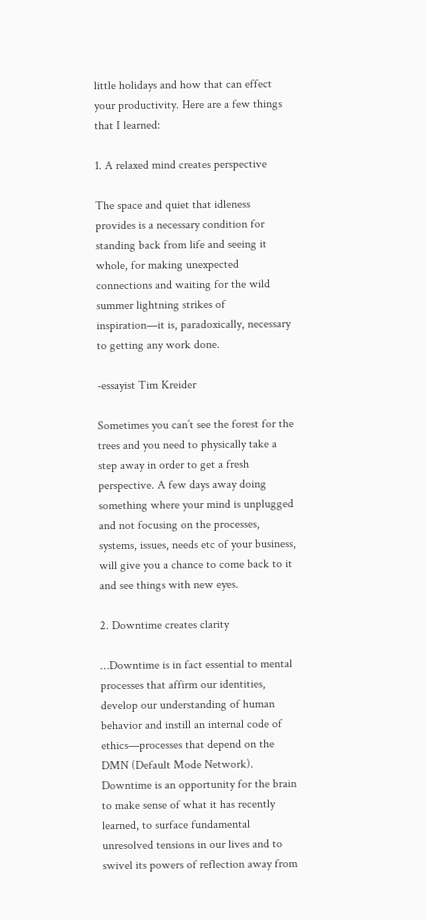little holidays and how that can effect your productivity. Here are a few things that I learned:

1. A relaxed mind creates perspective

The space and quiet that idleness provides is a necessary condition for standing back from life and seeing it whole, for making unexpected connections and waiting for the wild summer lightning strikes of inspiration—it is, paradoxically, necessary to getting any work done.

-essayist Tim Kreider

Sometimes you can’t see the forest for the trees and you need to physically take a step away in order to get a fresh perspective. A few days away doing something where your mind is unplugged and not focusing on the processes, systems, issues, needs etc of your business, will give you a chance to come back to it and see things with new eyes.

2. Downtime creates clarity

…Downtime is in fact essential to mental processes that affirm our identities, develop our understanding of human behavior and instill an internal code of ethics—processes that depend on the DMN (Default Mode Network). Downtime is an opportunity for the brain to make sense of what it has recently learned, to surface fundamental unresolved tensions in our lives and to swivel its powers of reflection away from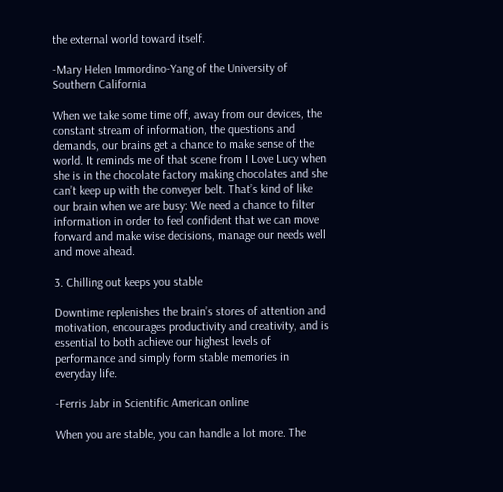the external world toward itself.

-Mary Helen Immordino-Yang of the University of Southern California

When we take some time off, away from our devices, the constant stream of information, the questions and demands, our brains get a chance to make sense of the world. It reminds me of that scene from I Love Lucy when she is in the chocolate factory making chocolates and she can’t keep up with the conveyer belt. That’s kind of like our brain when we are busy: We need a chance to filter information in order to feel confident that we can move forward and make wise decisions, manage our needs well and move ahead.

3. Chilling out keeps you stable

Downtime replenishes the brain’s stores of attention and motivation, encourages productivity and creativity, and is essential to both achieve our highest levels of performance and simply form stable memories in everyday life.

-Ferris Jabr in Scientific American online

When you are stable, you can handle a lot more. The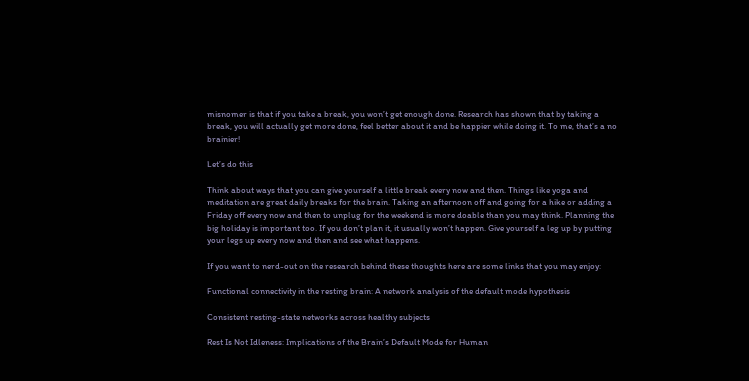misnomer is that if you take a break, you won’t get enough done. Research has shown that by taking a break, you will actually get more done, feel better about it and be happier while doing it. To me, that’s a no brainier!

Let’s do this

Think about ways that you can give yourself a little break every now and then. Things like yoga and meditation are great daily breaks for the brain. Taking an afternoon off and going for a hike or adding a Friday off every now and then to unplug for the weekend is more doable than you may think. Planning the big holiday is important too. If you don’t plan it, it usually won’t happen. Give yourself a leg up by putting your legs up every now and then and see what happens.

If you want to nerd-out on the research behind these thoughts here are some links that you may enjoy:

Functional connectivity in the resting brain: A network analysis of the default mode hypothesis

Consistent resting-state networks across healthy subjects

Rest Is Not Idleness: Implications of the Brain’s Default Mode for Human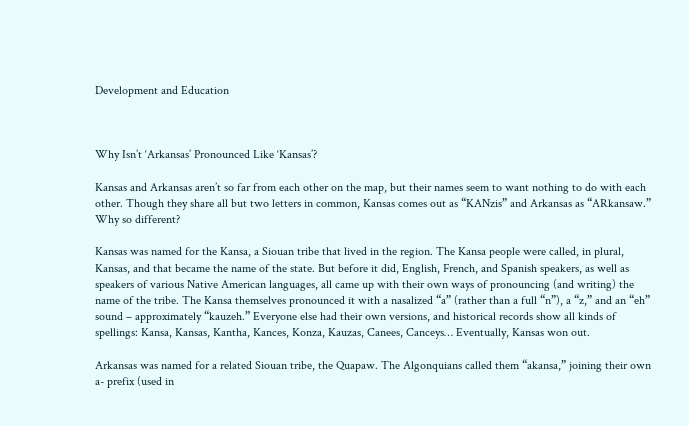Development and Education



Why Isn’t ‘Arkansas’ Pronounced Like ‘Kansas’?

Kansas and Arkansas aren’t so far from each other on the map, but their names seem to want nothing to do with each other. Though they share all but two letters in common, Kansas comes out as “KANzis” and Arkansas as “ARkansaw.” Why so different?

Kansas was named for the Kansa, a Siouan tribe that lived in the region. The Kansa people were called, in plural, Kansas, and that became the name of the state. But before it did, English, French, and Spanish speakers, as well as speakers of various Native American languages, all came up with their own ways of pronouncing (and writing) the name of the tribe. The Kansa themselves pronounced it with a nasalized “a” (rather than a full “n”), a “z,” and an “eh” sound – approximately “kauzeh.” Everyone else had their own versions, and historical records show all kinds of spellings: Kansa, Kansas, Kantha, Kances, Konza, Kauzas, Canees, Canceys… Eventually, Kansas won out.

Arkansas was named for a related Siouan tribe, the Quapaw. The Algonquians called them “akansa,” joining their own a- prefix (used in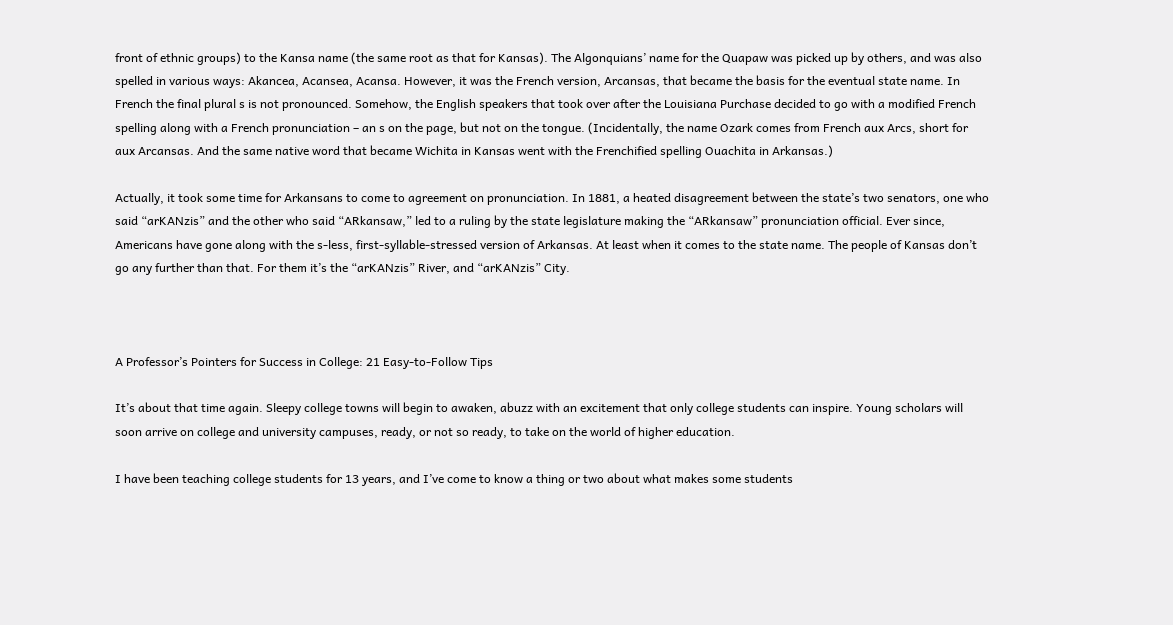front of ethnic groups) to the Kansa name (the same root as that for Kansas). The Algonquians’ name for the Quapaw was picked up by others, and was also spelled in various ways: Akancea, Acansea, Acansa. However, it was the French version, Arcansas, that became the basis for the eventual state name. In French the final plural s is not pronounced. Somehow, the English speakers that took over after the Louisiana Purchase decided to go with a modified French spelling along with a French pronunciation – an s on the page, but not on the tongue. (Incidentally, the name Ozark comes from French aux Arcs, short for aux Arcansas. And the same native word that became Wichita in Kansas went with the Frenchified spelling Ouachita in Arkansas.)

Actually, it took some time for Arkansans to come to agreement on pronunciation. In 1881, a heated disagreement between the state’s two senators, one who said “arKANzis” and the other who said “ARkansaw,” led to a ruling by the state legislature making the “ARkansaw” pronunciation official. Ever since, Americans have gone along with the s-less, first-syllable-stressed version of Arkansas. At least when it comes to the state name. The people of Kansas don’t go any further than that. For them it’s the “arKANzis” River, and “arKANzis” City.



A Professor’s Pointers for Success in College: 21 Easy-to-Follow Tips

It’s about that time again. Sleepy college towns will begin to awaken, abuzz with an excitement that only college students can inspire. Young scholars will soon arrive on college and university campuses, ready, or not so ready, to take on the world of higher education.

I have been teaching college students for 13 years, and I’ve come to know a thing or two about what makes some students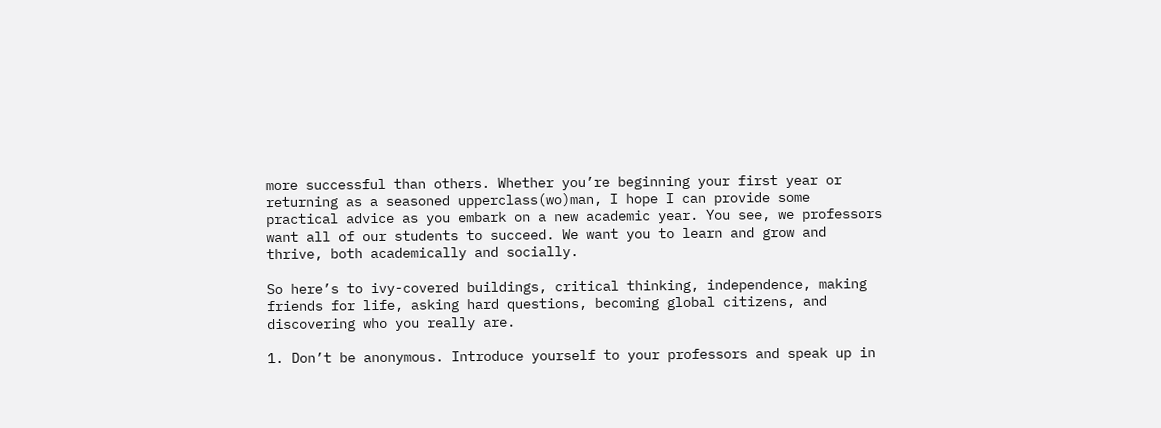more successful than others. Whether you’re beginning your first year or returning as a seasoned upperclass(wo)man, I hope I can provide some practical advice as you embark on a new academic year. You see, we professors want all of our students to succeed. We want you to learn and grow and thrive, both academically and socially.

So here’s to ivy-covered buildings, critical thinking, independence, making friends for life, asking hard questions, becoming global citizens, and discovering who you really are.

1. Don’t be anonymous. Introduce yourself to your professors and speak up in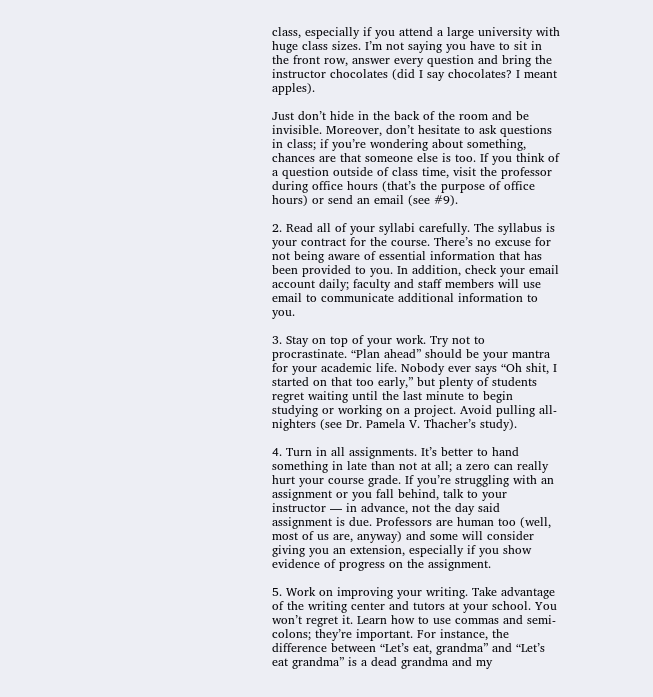class, especially if you attend a large university with huge class sizes. I’m not saying you have to sit in the front row, answer every question and bring the instructor chocolates (did I say chocolates? I meant apples).

Just don’t hide in the back of the room and be invisible. Moreover, don’t hesitate to ask questions in class; if you’re wondering about something, chances are that someone else is too. If you think of a question outside of class time, visit the professor during office hours (that’s the purpose of office hours) or send an email (see #9).

2. Read all of your syllabi carefully. The syllabus is your contract for the course. There’s no excuse for not being aware of essential information that has been provided to you. In addition, check your email account daily; faculty and staff members will use email to communicate additional information to you.

3. Stay on top of your work. Try not to procrastinate. “Plan ahead” should be your mantra for your academic life. Nobody ever says “Oh shit, I started on that too early,” but plenty of students regret waiting until the last minute to begin studying or working on a project. Avoid pulling all-nighters (see Dr. Pamela V. Thacher’s study).

4. Turn in all assignments. It’s better to hand something in late than not at all; a zero can really hurt your course grade. If you’re struggling with an assignment or you fall behind, talk to your instructor — in advance, not the day said assignment is due. Professors are human too (well, most of us are, anyway) and some will consider giving you an extension, especially if you show evidence of progress on the assignment.

5. Work on improving your writing. Take advantage of the writing center and tutors at your school. You won’t regret it. Learn how to use commas and semi-colons; they’re important. For instance, the difference between “Let’s eat, grandma” and “Let’s eat grandma” is a dead grandma and my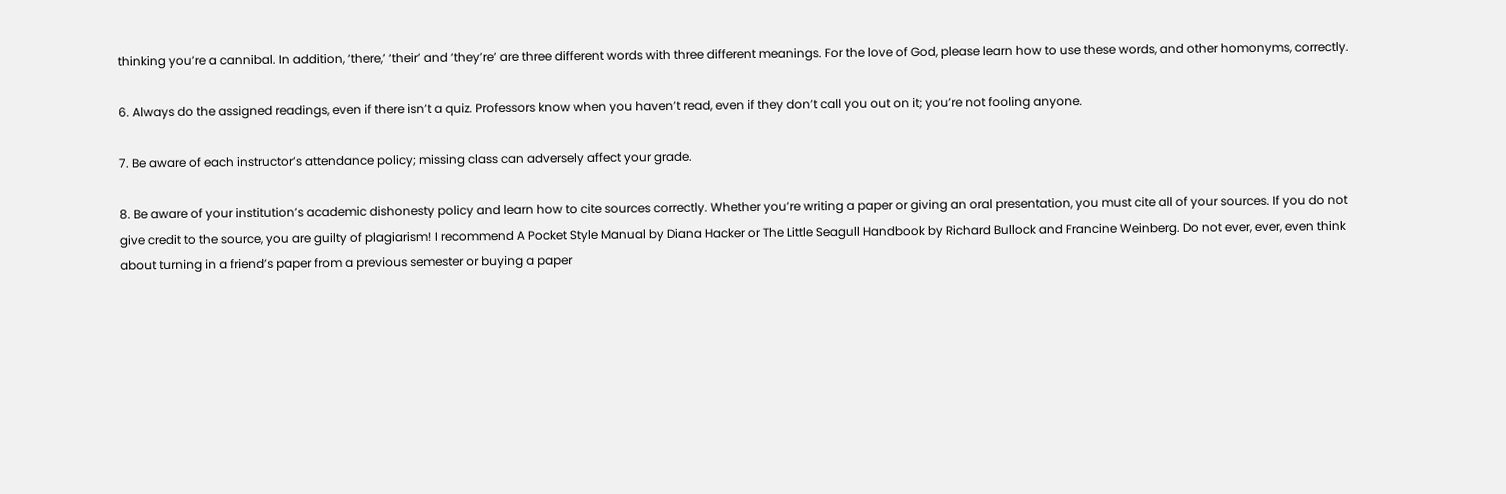thinking you’re a cannibal. In addition, ‘there,’ ‘their’ and ‘they’re’ are three different words with three different meanings. For the love of God, please learn how to use these words, and other homonyms, correctly.

6. Always do the assigned readings, even if there isn’t a quiz. Professors know when you haven’t read, even if they don’t call you out on it; you’re not fooling anyone.

7. Be aware of each instructor’s attendance policy; missing class can adversely affect your grade.

8. Be aware of your institution’s academic dishonesty policy and learn how to cite sources correctly. Whether you’re writing a paper or giving an oral presentation, you must cite all of your sources. If you do not give credit to the source, you are guilty of plagiarism! I recommend A Pocket Style Manual by Diana Hacker or The Little Seagull Handbook by Richard Bullock and Francine Weinberg. Do not ever, ever, even think about turning in a friend’s paper from a previous semester or buying a paper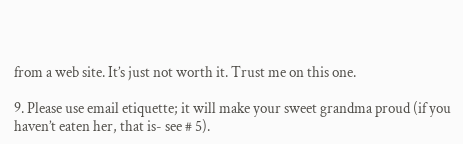from a web site. It’s just not worth it. Trust me on this one.

9. Please use email etiquette; it will make your sweet grandma proud (if you haven’t eaten her, that is- see # 5).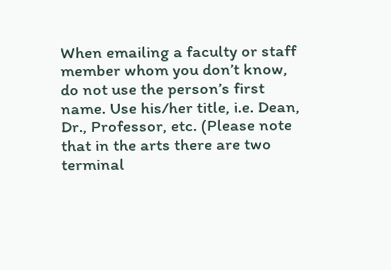When emailing a faculty or staff member whom you don’t know, do not use the person’s first name. Use his/her title, i.e. Dean, Dr., Professor, etc. (Please note that in the arts there are two terminal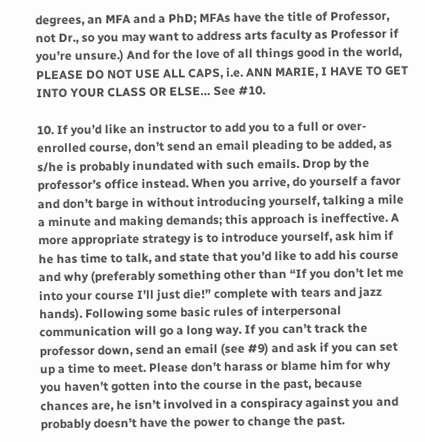degrees, an MFA and a PhD; MFAs have the title of Professor, not Dr., so you may want to address arts faculty as Professor if you’re unsure.) And for the love of all things good in the world, PLEASE DO NOT USE ALL CAPS, i.e. ANN MARIE, I HAVE TO GET INTO YOUR CLASS OR ELSE… See #10.

10. If you’d like an instructor to add you to a full or over-enrolled course, don’t send an email pleading to be added, as s/he is probably inundated with such emails. Drop by the professor’s office instead. When you arrive, do yourself a favor and don’t barge in without introducing yourself, talking a mile a minute and making demands; this approach is ineffective. A more appropriate strategy is to introduce yourself, ask him if he has time to talk, and state that you’d like to add his course and why (preferably something other than “If you don’t let me into your course I’ll just die!” complete with tears and jazz hands). Following some basic rules of interpersonal communication will go a long way. If you can’t track the professor down, send an email (see #9) and ask if you can set up a time to meet. Please don’t harass or blame him for why you haven’t gotten into the course in the past, because chances are, he isn’t involved in a conspiracy against you and probably doesn’t have the power to change the past.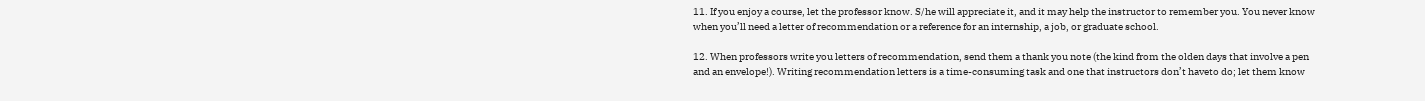11. If you enjoy a course, let the professor know. S/he will appreciate it, and it may help the instructor to remember you. You never know when you’ll need a letter of recommendation or a reference for an internship, a job, or graduate school.

12. When professors write you letters of recommendation, send them a thank you note (the kind from the olden days that involve a pen and an envelope!). Writing recommendation letters is a time-consuming task and one that instructors don’t haveto do; let them know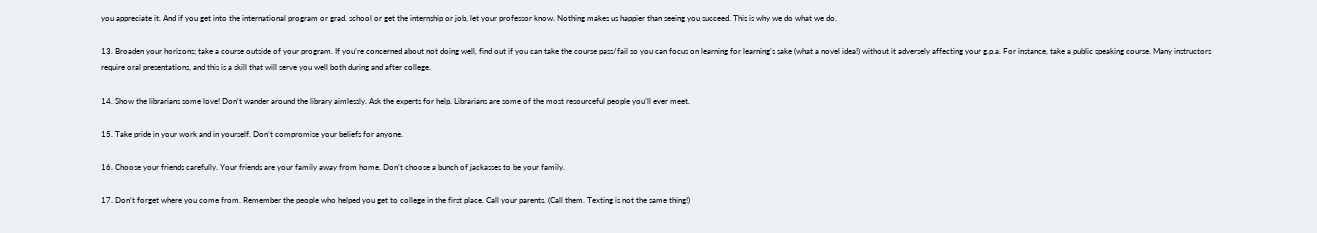you appreciate it. And if you get into the international program or grad. school or get the internship or job, let your professor know. Nothing makes us happier than seeing you succeed. This is why we do what we do.

13. Broaden your horizons; take a course outside of your program. If you’re concerned about not doing well, find out if you can take the course pass/fail so you can focus on learning for learning’s sake (what a novel idea!) without it adversely affecting your g.p.a. For instance, take a public speaking course. Many instructors require oral presentations, and this is a skill that will serve you well both during and after college.

14. Show the librarians some love! Don’t wander around the library aimlessly. Ask the experts for help. Librarians are some of the most resourceful people you’ll ever meet.

15. Take pride in your work and in yourself. Don’t compromise your beliefs for anyone.

16. Choose your friends carefully. Your friends are your family away from home. Don’t choose a bunch of jackasses to be your family.

17. Don’t forget where you come from. Remember the people who helped you get to college in the first place. Call your parents. (Call them. Texting is not the same thing!)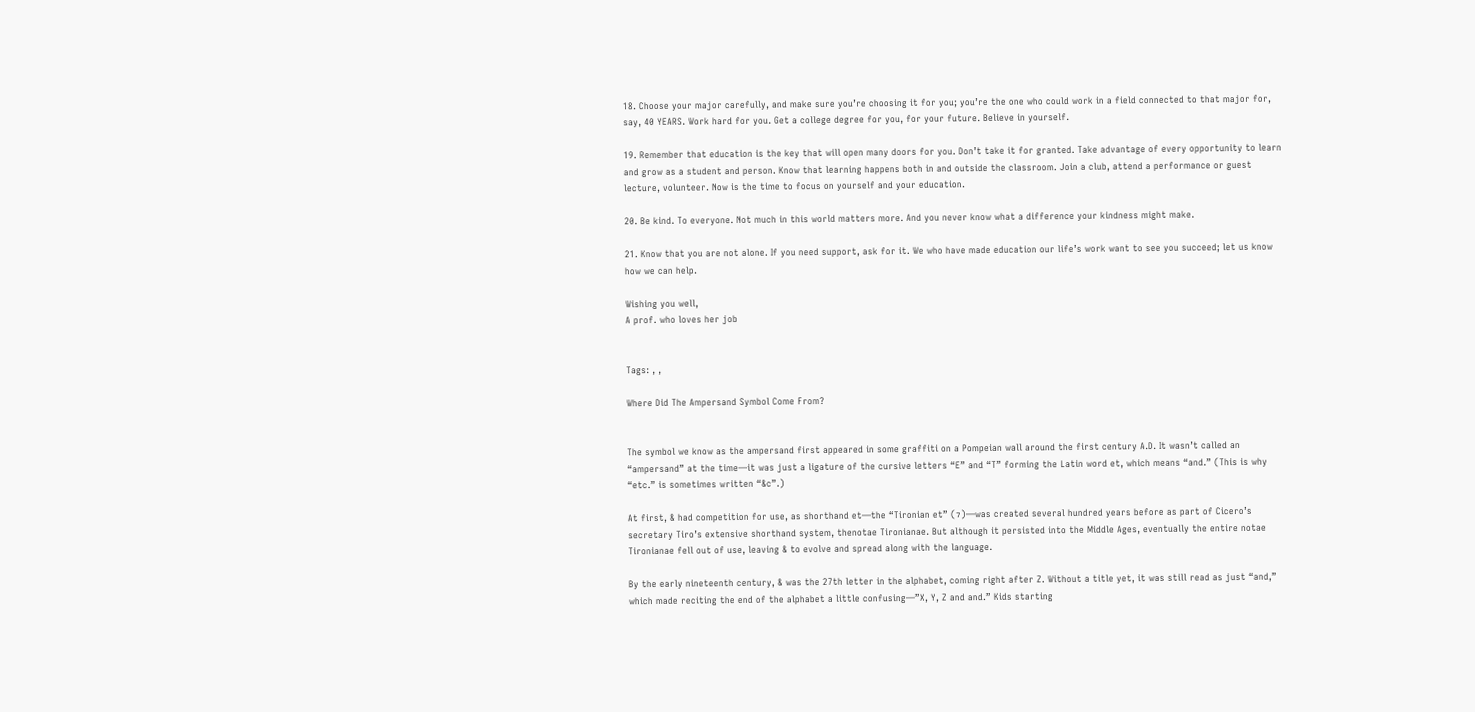18. Choose your major carefully, and make sure you’re choosing it for you; you’re the one who could work in a field connected to that major for, say, 40 YEARS. Work hard for you. Get a college degree for you, for your future. Believe in yourself.

19. Remember that education is the key that will open many doors for you. Don’t take it for granted. Take advantage of every opportunity to learn and grow as a student and person. Know that learning happens both in and outside the classroom. Join a club, attend a performance or guest lecture, volunteer. Now is the time to focus on yourself and your education.

20. Be kind. To everyone. Not much in this world matters more. And you never know what a difference your kindness might make.

21. Know that you are not alone. If you need support, ask for it. We who have made education our life’s work want to see you succeed; let us know how we can help.

Wishing you well,
A prof. who loves her job


Tags: , ,

Where Did The Ampersand Symbol Come From?


The symbol we know as the ampersand first appeared in some graffiti on a Pompeian wall around the first century A.D. It wasn’t called an “ampersand” at the time—it was just a ligature of the cursive letters “E” and “T” forming the Latin word et, which means “and.” (This is why “etc.” is sometimes written “&c”.)

At first, & had competition for use, as shorthand et—the “Tironian et” (⁊)—was created several hundred years before as part of Cicero’s secretary Tiro’s extensive shorthand system, thenotae Tironianae. But although it persisted into the Middle Ages, eventually the entire notae Tironianae fell out of use, leaving & to evolve and spread along with the language.

By the early nineteenth century, & was the 27th letter in the alphabet, coming right after Z. Without a title yet, it was still read as just “and,” which made reciting the end of the alphabet a little confusing—”X, Y, Z and and.” Kids starting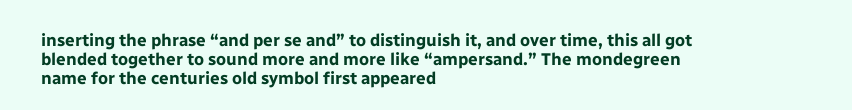inserting the phrase “and per se and” to distinguish it, and over time, this all got blended together to sound more and more like “ampersand.” The mondegreen name for the centuries old symbol first appeared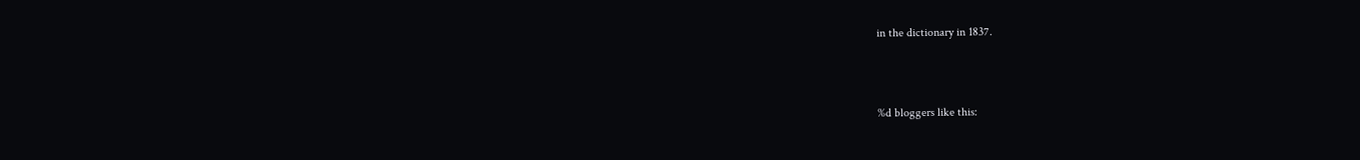in the dictionary in 1837.



%d bloggers like this: